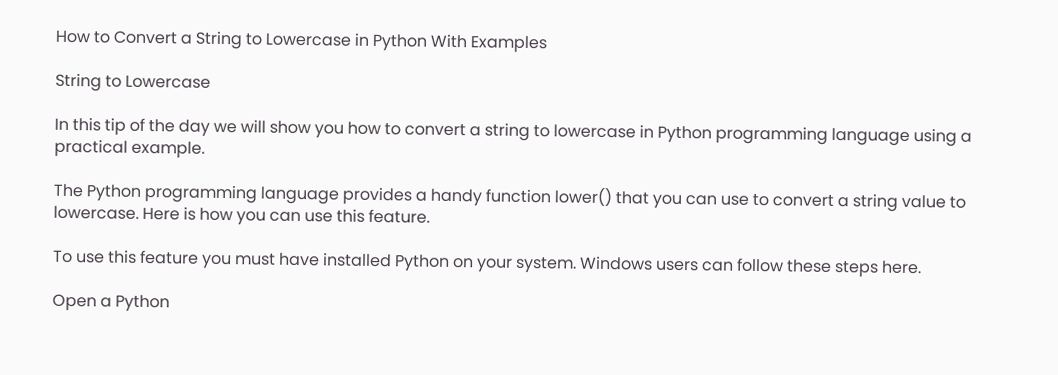How to Convert a String to Lowercase in Python With Examples

String to Lowercase

In this tip of the day we will show you how to convert a string to lowercase in Python programming language using a practical example.

The Python programming language provides a handy function lower() that you can use to convert a string value to lowercase. Here is how you can use this feature.

To use this feature you must have installed Python on your system. Windows users can follow these steps here.

Open a Python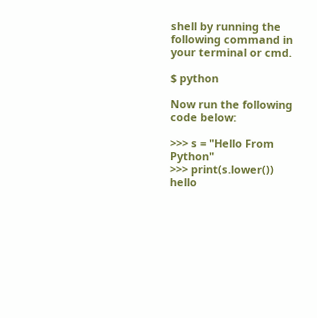shell by running the following command in your terminal or cmd.

$ python

Now run the following code below:

>>> s = "Hello From Python"
>>> print(s.lower())
hello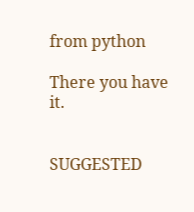from python

There you have it.


SUGGESTED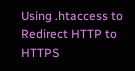Using .htaccess to Redirect HTTP to HTTPS